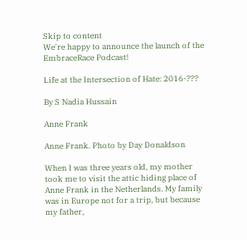Skip to content
We're happy to announce the launch of the EmbraceRace Podcast!

Life at the Intersection of Hate: 2016-???

By S Nadia Hussain

Anne Frank

Anne Frank. Photo by Day Donaldson

When I was three years old, my mother took me to visit the attic hiding place of Anne Frank in the Netherlands. My family was in Europe not for a trip, but because my father,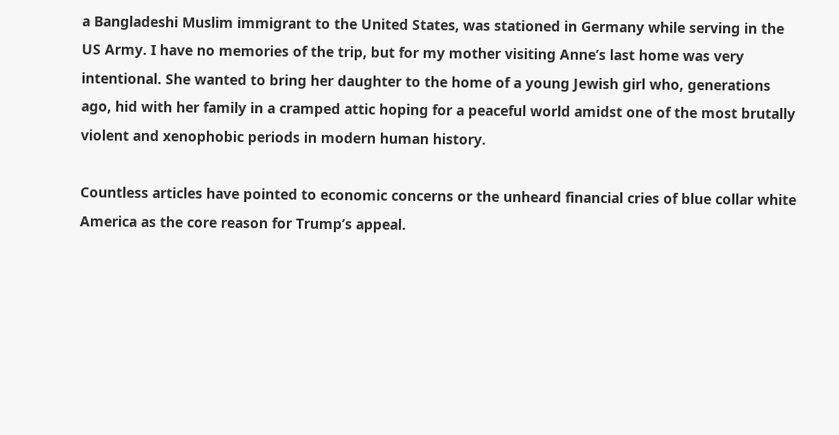a Bangladeshi Muslim immigrant to the United States, was stationed in Germany while serving in the US Army. I have no memories of the trip, but for my mother visiting Anne’s last home was very intentional. She wanted to bring her daughter to the home of a young Jewish girl who, generations ago, hid with her family in a cramped attic hoping for a peaceful world amidst one of the most brutally violent and xenophobic periods in modern human history.

Countless articles have pointed to economic concerns or the unheard financial cries of blue collar white America as the core reason for Trump’s appeal.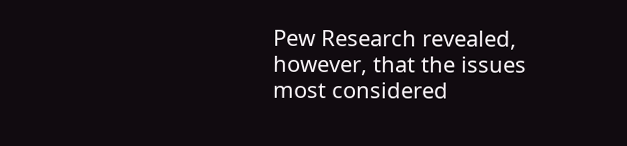Pew Research revealed, however, that the issues most considered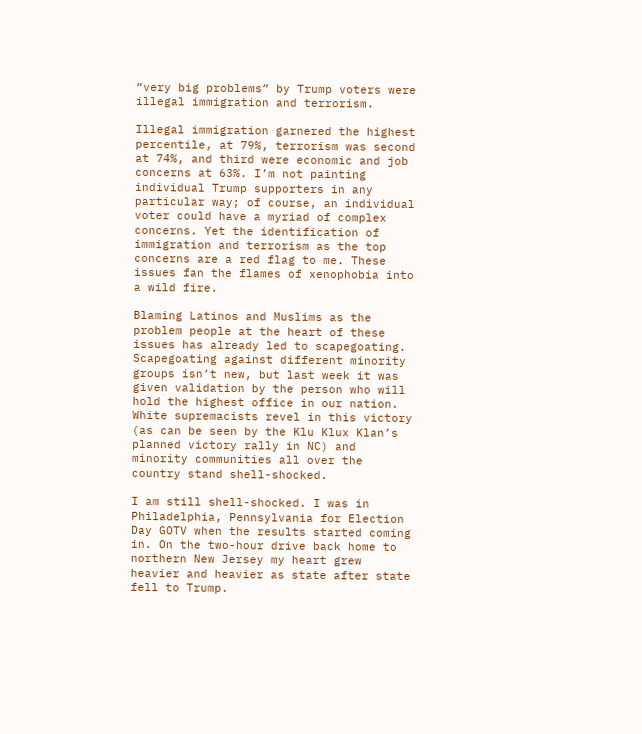“very big problems” by Trump voters were illegal immigration and terrorism.

Illegal immigration garnered the highest percentile, at 79%, terrorism was second at 74%, and third were economic and job concerns at 63%. I’m not painting individual Trump supporters in any particular way; of course, an individual voter could have a myriad of complex concerns. Yet the identification of immigration and terrorism as the top concerns are a red flag to me. These issues fan the flames of xenophobia into a wild fire.

Blaming Latinos and Muslims as the problem people at the heart of these issues has already led to scapegoating. Scapegoating against different minority groups isn’t new, but last week it was given validation by the person who will hold the highest office in our nation. White supremacists revel in this victory (as can be seen by the Klu Klux Klan’s planned victory rally in NC) and minority communities all over the country stand shell-shocked.

I am still shell-shocked. I was in Philadelphia, Pennsylvania for Election Day GOTV when the results started coming in. On the two-hour drive back home to northern New Jersey my heart grew heavier and heavier as state after state fell to Trump.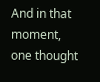And in that moment, one thought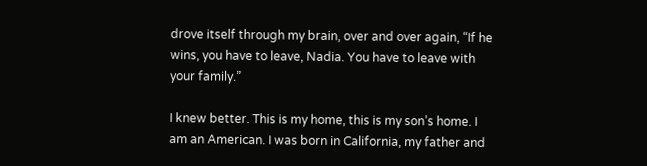drove itself through my brain, over and over again, “If he wins, you have to leave, Nadia. You have to leave with your family.”

I knew better. This is my home, this is my son’s home. I am an American. I was born in California, my father and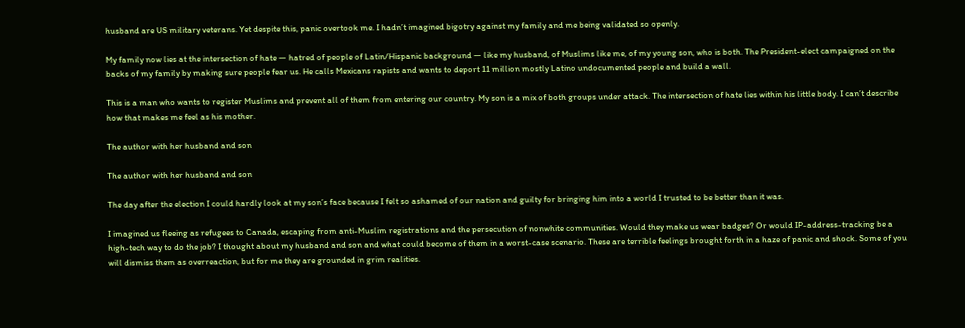husband are US military veterans. Yet despite this, panic overtook me. I hadn’t imagined bigotry against my family and me being validated so openly.

My family now lies at the intersection of hate — hatred of people of Latin/Hispanic background — like my husband, of Muslims like me, of my young son, who is both. The President-elect campaigned on the backs of my family by making sure people fear us. He calls Mexicans rapists and wants to deport 11 million mostly Latino undocumented people and build a wall.

This is a man who wants to register Muslims and prevent all of them from entering our country. My son is a mix of both groups under attack. The intersection of hate lies within his little body. I can’t describe how that makes me feel as his mother.

The author with her husband and son

The author with her husband and son

The day after the election I could hardly look at my son’s face because I felt so ashamed of our nation and guilty for bringing him into a world I trusted to be better than it was.

I imagined us fleeing as refugees to Canada, escaping from anti-Muslim registrations and the persecution of nonwhite communities. Would they make us wear badges? Or would IP-address-tracking be a high-tech way to do the job? I thought about my husband and son and what could become of them in a worst-case scenario. These are terrible feelings brought forth in a haze of panic and shock. Some of you will dismiss them as overreaction, but for me they are grounded in grim realities.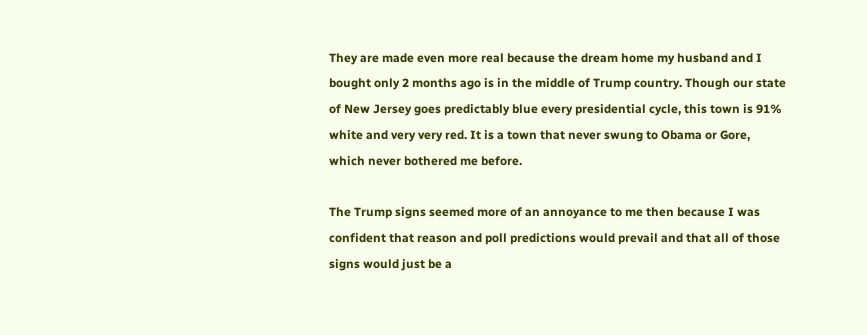They are made even more real because the dream home my husband and I bought only 2 months ago is in the middle of Trump country. Though our state of New Jersey goes predictably blue every presidential cycle, this town is 91% white and very very red. It is a town that never swung to Obama or Gore, which never bothered me before.

The Trump signs seemed more of an annoyance to me then because I was confident that reason and poll predictions would prevail and that all of those signs would just be a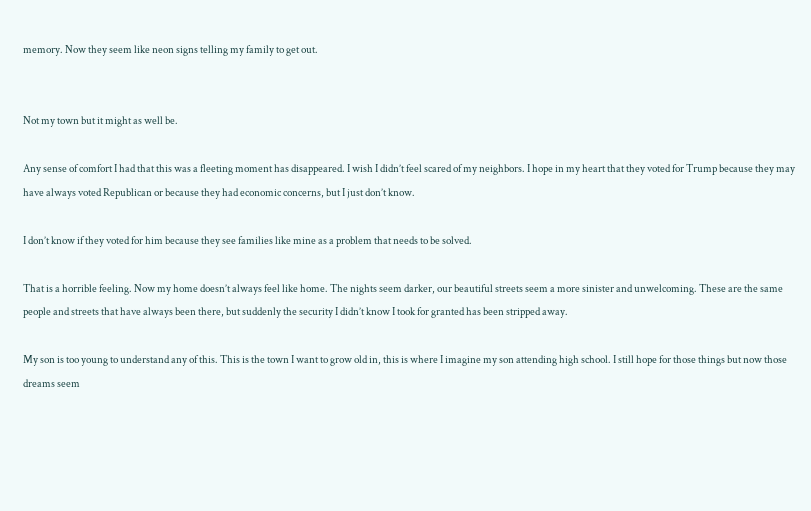memory. Now they seem like neon signs telling my family to get out.


Not my town but it might as well be.

Any sense of comfort I had that this was a fleeting moment has disappeared. I wish I didn’t feel scared of my neighbors. I hope in my heart that they voted for Trump because they may have always voted Republican or because they had economic concerns, but I just don’t know.

I don’t know if they voted for him because they see families like mine as a problem that needs to be solved.

That is a horrible feeling. Now my home doesn’t always feel like home. The nights seem darker, our beautiful streets seem a more sinister and unwelcoming. These are the same people and streets that have always been there, but suddenly the security I didn’t know I took for granted has been stripped away.

My son is too young to understand any of this. This is the town I want to grow old in, this is where I imagine my son attending high school. I still hope for those things but now those dreams seem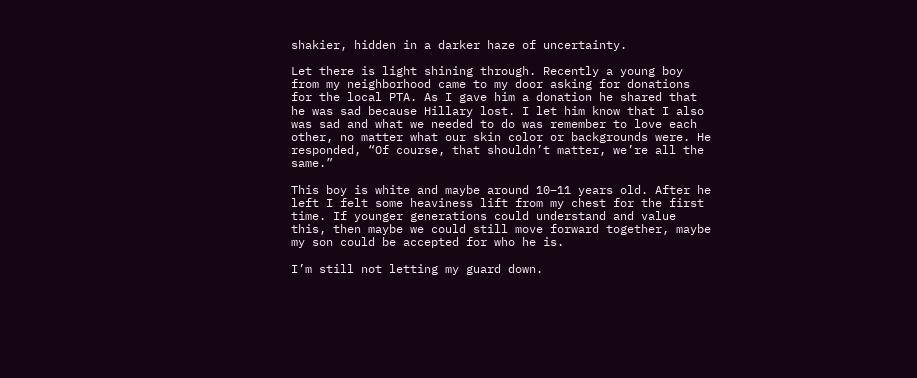shakier, hidden in a darker haze of uncertainty.

Let there is light shining through. Recently a young boy from my neighborhood came to my door asking for donations for the local PTA. As I gave him a donation he shared that he was sad because Hillary lost. I let him know that I also was sad and what we needed to do was remember to love each other, no matter what our skin color or backgrounds were. He responded, “Of course, that shouldn’t matter, we’re all the same.”

This boy is white and maybe around 10–11 years old. After he left I felt some heaviness lift from my chest for the first time. If younger generations could understand and value this, then maybe we could still move forward together, maybe my son could be accepted for who he is.

I’m still not letting my guard down.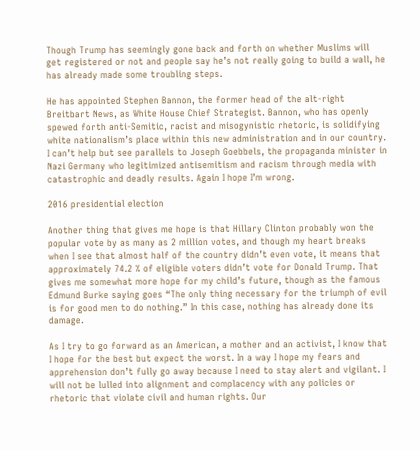Though Trump has seemingly gone back and forth on whether Muslims will get registered or not and people say he’s not really going to build a wall, he has already made some troubling steps.

He has appointed Stephen Bannon, the former head of the alt-right Breitbart News, as White House Chief Strategist. Bannon, who has openly spewed forth anti-Semitic, racist and misogynistic rhetoric, is solidifying white nationalism’s place within this new administration and in our country. I can’t help but see parallels to Joseph Goebbels, the propaganda minister in Nazi Germany who legitimized antisemitism and racism through media with catastrophic and deadly results. Again I hope I’m wrong.

2016 presidential election

Another thing that gives me hope is that Hillary Clinton probably won the popular vote by as many as 2 million votes, and though my heart breaks when I see that almost half of the country didn’t even vote, it means that approximately 74.2 % of eligible voters didn’t vote for Donald Trump. That gives me somewhat more hope for my child’s future, though as the famous Edmund Burke saying goes “The only thing necessary for the triumph of evil is for good men to do nothing.” In this case, nothing has already done its damage.

As I try to go forward as an American, a mother and an activist, I know that I hope for the best but expect the worst. In a way I hope my fears and apprehension don’t fully go away because I need to stay alert and vigilant. I will not be lulled into alignment and complacency with any policies or rhetoric that violate civil and human rights. Our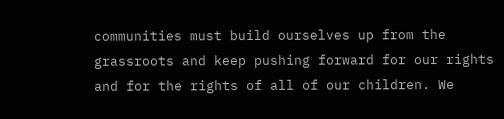communities must build ourselves up from the grassroots and keep pushing forward for our rights and for the rights of all of our children. We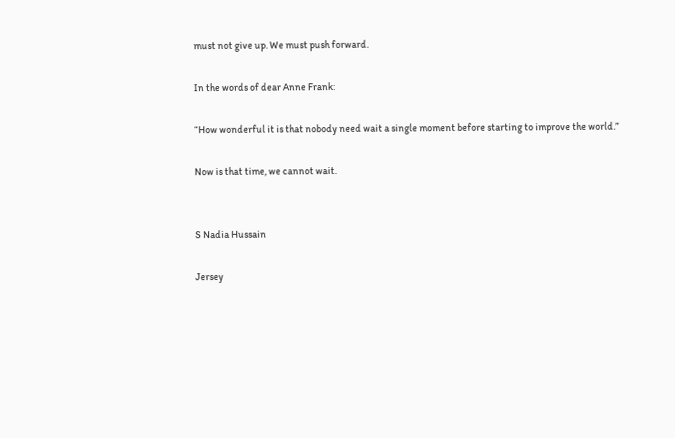must not give up. We must push forward.

In the words of dear Anne Frank:

“How wonderful it is that nobody need wait a single moment before starting to improve the world.”

Now is that time, we cannot wait.


S Nadia Hussain

Jersey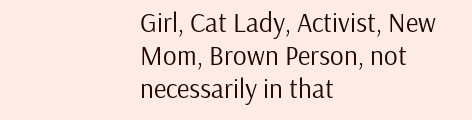Girl, Cat Lady, Activist, New Mom, Brown Person, not necessarily in that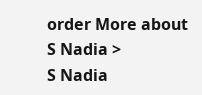order More about S Nadia >
S Nadia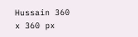Hussain 360 x 360 px